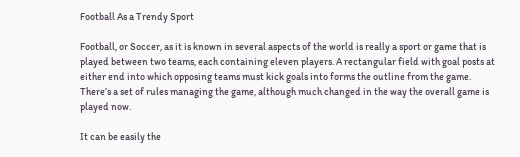Football As a Trendy Sport

Football, or Soccer, as it is known in several aspects of the world is really a sport or game that is played between two teams, each containing eleven players. A rectangular field with goal posts at either end into which opposing teams must kick goals into forms the outline from the game. There’s a set of rules managing the game, although much changed in the way the overall game is played now.

It can be easily the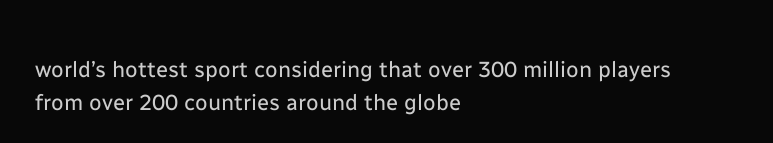world’s hottest sport considering that over 300 million players from over 200 countries around the globe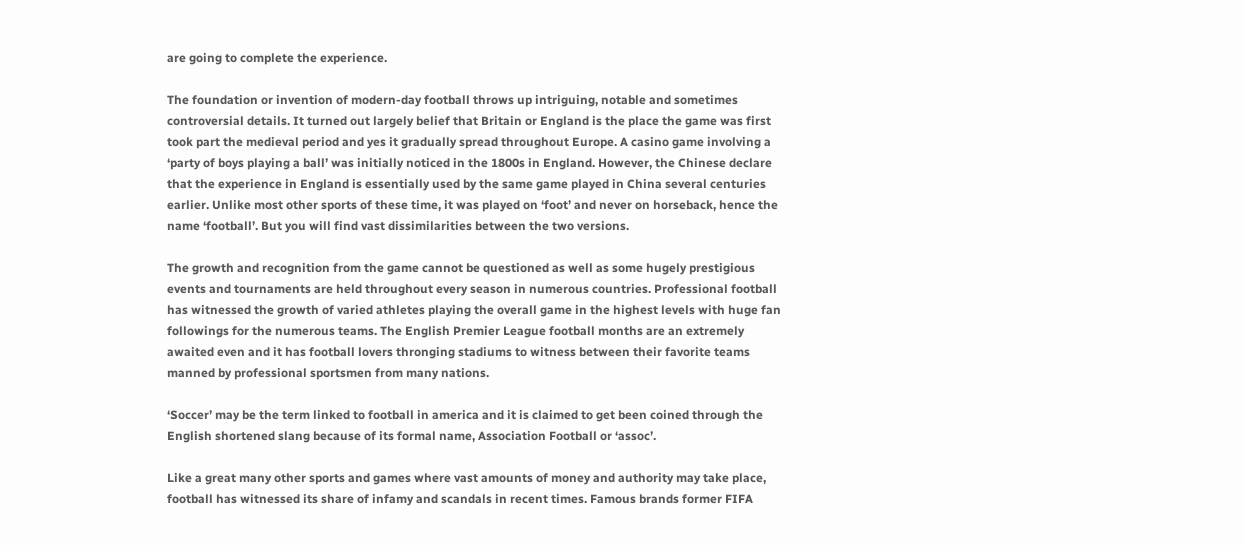are going to complete the experience.

The foundation or invention of modern-day football throws up intriguing, notable and sometimes controversial details. It turned out largely belief that Britain or England is the place the game was first took part the medieval period and yes it gradually spread throughout Europe. A casino game involving a ‘party of boys playing a ball’ was initially noticed in the 1800s in England. However, the Chinese declare that the experience in England is essentially used by the same game played in China several centuries earlier. Unlike most other sports of these time, it was played on ‘foot’ and never on horseback, hence the name ‘football’. But you will find vast dissimilarities between the two versions.

The growth and recognition from the game cannot be questioned as well as some hugely prestigious events and tournaments are held throughout every season in numerous countries. Professional football has witnessed the growth of varied athletes playing the overall game in the highest levels with huge fan followings for the numerous teams. The English Premier League football months are an extremely awaited even and it has football lovers thronging stadiums to witness between their favorite teams manned by professional sportsmen from many nations.

‘Soccer’ may be the term linked to football in america and it is claimed to get been coined through the English shortened slang because of its formal name, Association Football or ‘assoc’.

Like a great many other sports and games where vast amounts of money and authority may take place, football has witnessed its share of infamy and scandals in recent times. Famous brands former FIFA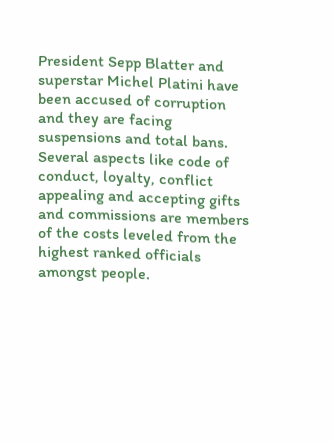President Sepp Blatter and superstar Michel Platini have been accused of corruption and they are facing suspensions and total bans. Several aspects like code of conduct, loyalty, conflict appealing and accepting gifts and commissions are members of the costs leveled from the highest ranked officials amongst people.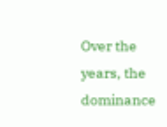Over the years, the dominance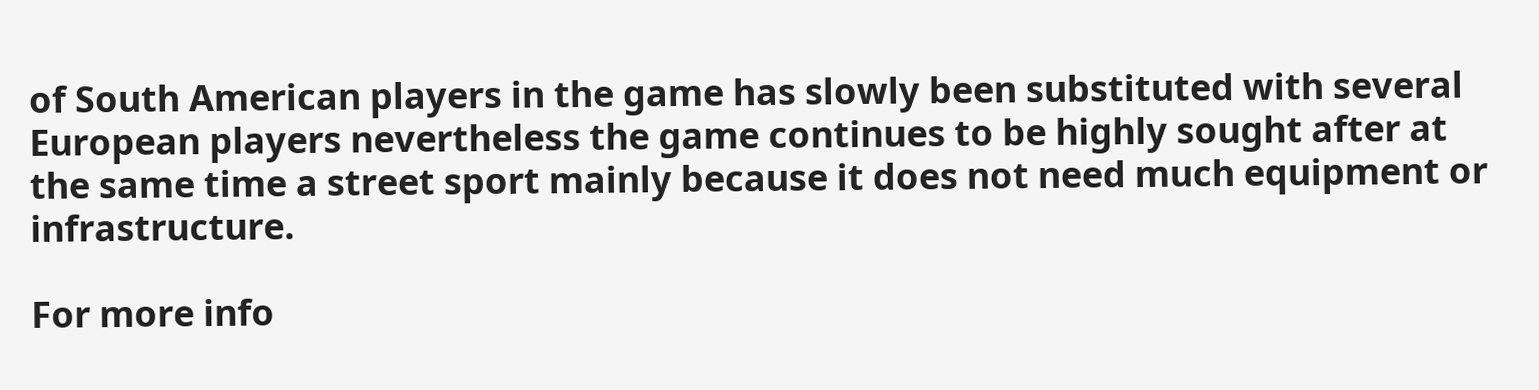of South American players in the game has slowly been substituted with several European players nevertheless the game continues to be highly sought after at the same time a street sport mainly because it does not need much equipment or infrastructure.

For more info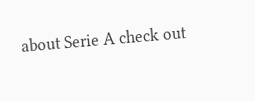about Serie A check out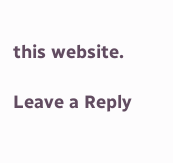this website.

Leave a Reply